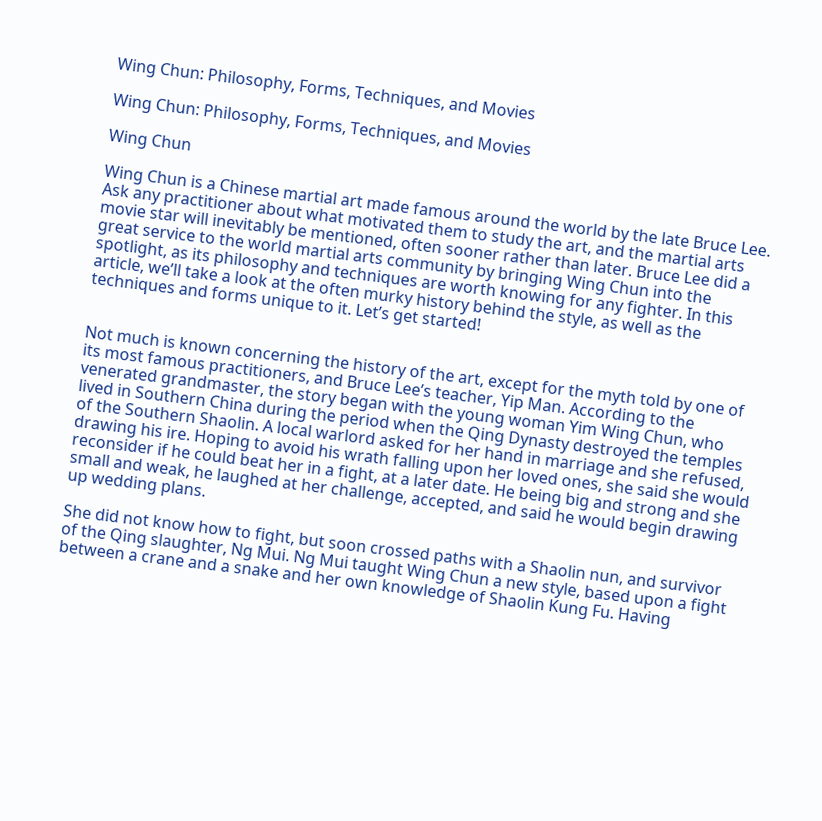Wing Chun: Philosophy, Forms, Techniques, and Movies

Wing Chun: Philosophy, Forms, Techniques, and Movies

Wing Chun

Wing Chun is a Chinese martial art made famous around the world by the late Bruce Lee. Ask any practitioner about what motivated them to study the art, and the martial arts movie star will inevitably be mentioned, often sooner rather than later. Bruce Lee did a great service to the world martial arts community by bringing Wing Chun into the spotlight, as its philosophy and techniques are worth knowing for any fighter. In this article, we’ll take a look at the often murky history behind the style, as well as the techniques and forms unique to it. Let’s get started!


Not much is known concerning the history of the art, except for the myth told by one of its most famous practitioners, and Bruce Lee’s teacher, Yip Man. According to the venerated grandmaster, the story began with the young woman Yim Wing Chun, who lived in Southern China during the period when the Qing Dynasty destroyed the temples of the Southern Shaolin. A local warlord asked for her hand in marriage and she refused, drawing his ire. Hoping to avoid his wrath falling upon her loved ones, she said she would reconsider if he could beat her in a fight, at a later date. He being big and strong and she small and weak, he laughed at her challenge, accepted, and said he would begin drawing up wedding plans.

She did not know how to fight, but soon crossed paths with a Shaolin nun, and survivor of the Qing slaughter, Ng Mui. Ng Mui taught Wing Chun a new style, based upon a fight between a crane and a snake and her own knowledge of Shaolin Kung Fu. Having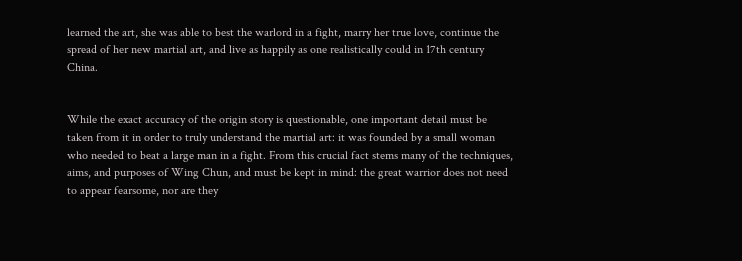learned the art, she was able to best the warlord in a fight, marry her true love, continue the spread of her new martial art, and live as happily as one realistically could in 17th century China.


While the exact accuracy of the origin story is questionable, one important detail must be taken from it in order to truly understand the martial art: it was founded by a small woman who needed to beat a large man in a fight. From this crucial fact stems many of the techniques, aims, and purposes of Wing Chun, and must be kept in mind: the great warrior does not need to appear fearsome, nor are they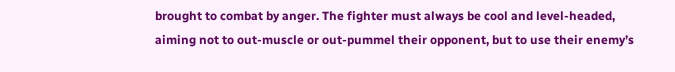brought to combat by anger. The fighter must always be cool and level-headed, aiming not to out-muscle or out-pummel their opponent, but to use their enemy’s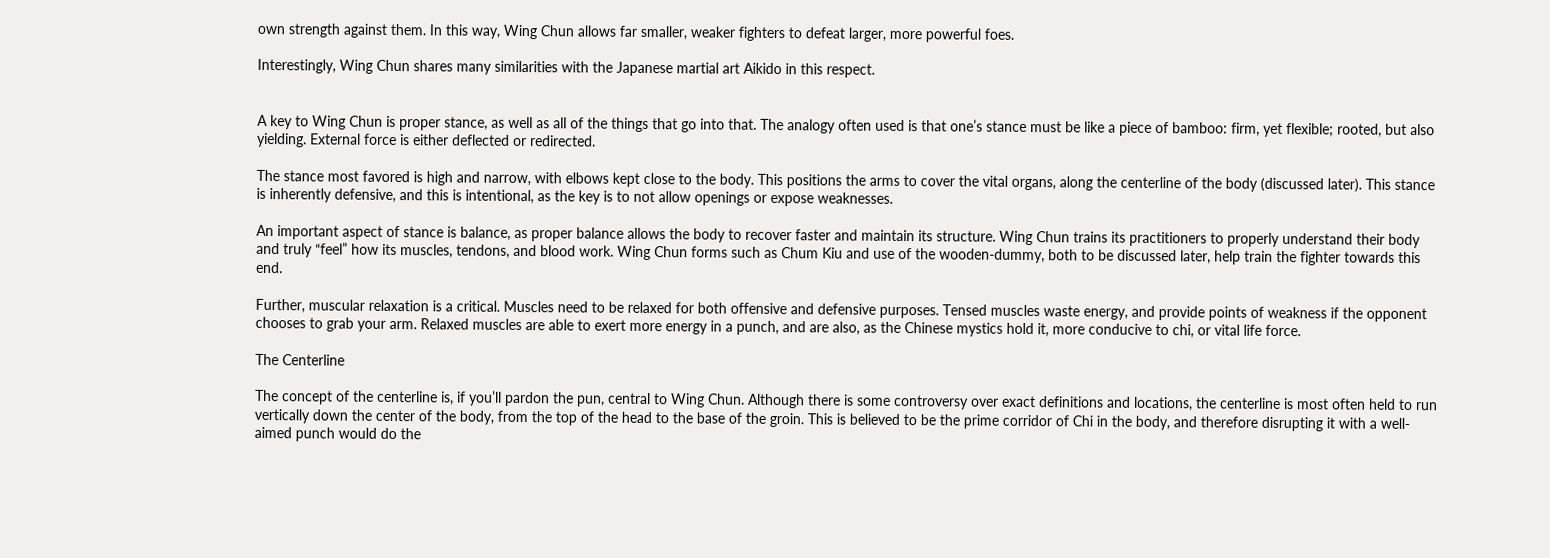own strength against them. In this way, Wing Chun allows far smaller, weaker fighters to defeat larger, more powerful foes.

Interestingly, Wing Chun shares many similarities with the Japanese martial art Aikido in this respect.


A key to Wing Chun is proper stance, as well as all of the things that go into that. The analogy often used is that one’s stance must be like a piece of bamboo: firm, yet flexible; rooted, but also yielding. External force is either deflected or redirected.

The stance most favored is high and narrow, with elbows kept close to the body. This positions the arms to cover the vital organs, along the centerline of the body (discussed later). This stance is inherently defensive, and this is intentional, as the key is to not allow openings or expose weaknesses.

An important aspect of stance is balance, as proper balance allows the body to recover faster and maintain its structure. Wing Chun trains its practitioners to properly understand their body and truly “feel” how its muscles, tendons, and blood work. Wing Chun forms such as Chum Kiu and use of the wooden-dummy, both to be discussed later, help train the fighter towards this end.

Further, muscular relaxation is a critical. Muscles need to be relaxed for both offensive and defensive purposes. Tensed muscles waste energy, and provide points of weakness if the opponent chooses to grab your arm. Relaxed muscles are able to exert more energy in a punch, and are also, as the Chinese mystics hold it, more conducive to chi, or vital life force.

The Centerline

The concept of the centerline is, if you’ll pardon the pun, central to Wing Chun. Although there is some controversy over exact definitions and locations, the centerline is most often held to run vertically down the center of the body, from the top of the head to the base of the groin. This is believed to be the prime corridor of Chi in the body, and therefore disrupting it with a well-aimed punch would do the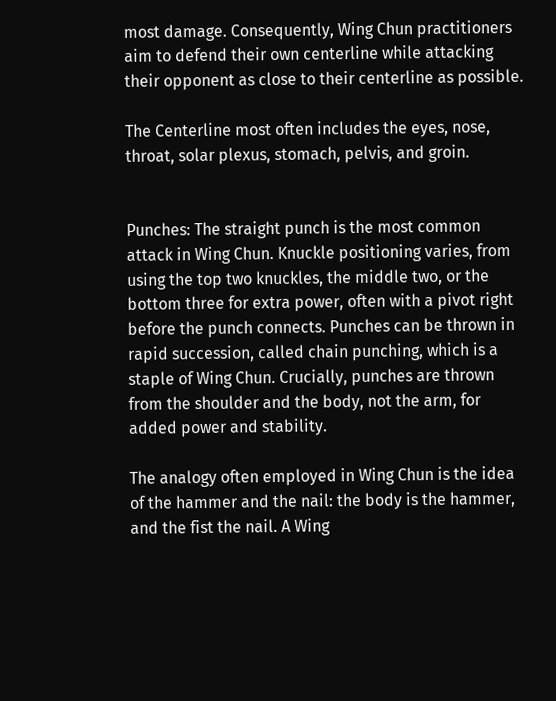most damage. Consequently, Wing Chun practitioners aim to defend their own centerline while attacking their opponent as close to their centerline as possible.

The Centerline most often includes the eyes, nose, throat, solar plexus, stomach, pelvis, and groin.


Punches: The straight punch is the most common attack in Wing Chun. Knuckle positioning varies, from using the top two knuckles, the middle two, or the bottom three for extra power, often with a pivot right before the punch connects. Punches can be thrown in rapid succession, called chain punching, which is a staple of Wing Chun. Crucially, punches are thrown from the shoulder and the body, not the arm, for added power and stability.

The analogy often employed in Wing Chun is the idea of the hammer and the nail: the body is the hammer, and the fist the nail. A Wing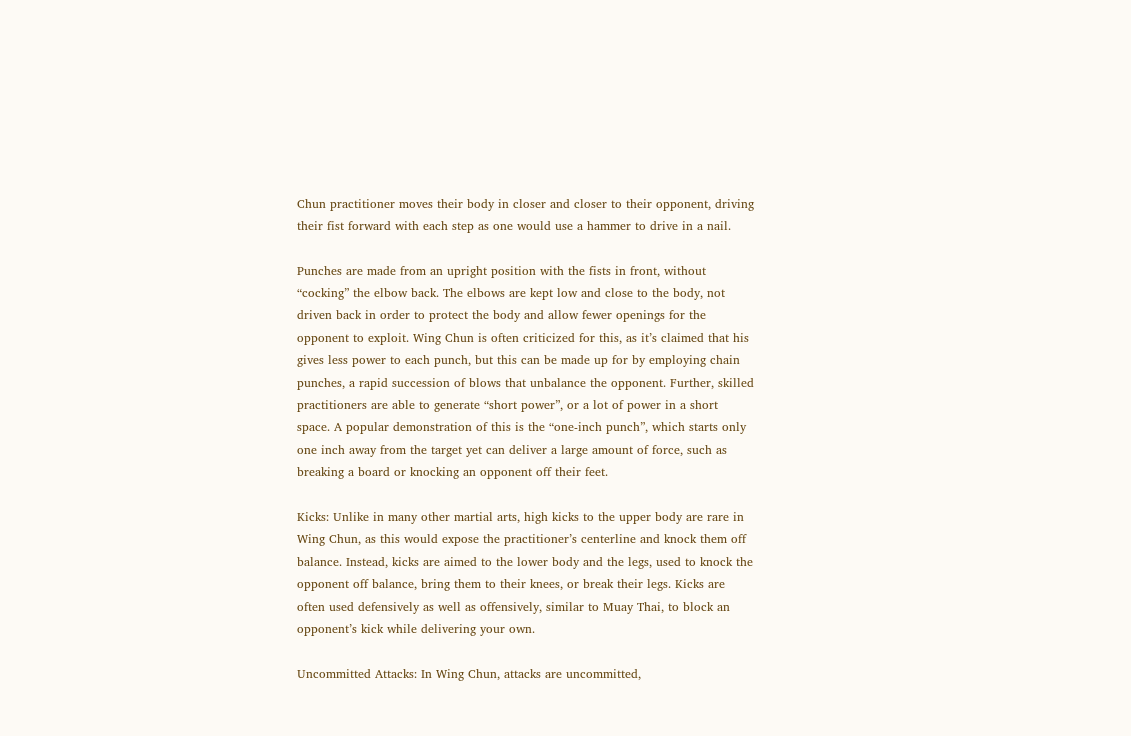Chun practitioner moves their body in closer and closer to their opponent, driving their fist forward with each step as one would use a hammer to drive in a nail.

Punches are made from an upright position with the fists in front, without “cocking” the elbow back. The elbows are kept low and close to the body, not driven back in order to protect the body and allow fewer openings for the opponent to exploit. Wing Chun is often criticized for this, as it’s claimed that his gives less power to each punch, but this can be made up for by employing chain punches, a rapid succession of blows that unbalance the opponent. Further, skilled practitioners are able to generate “short power”, or a lot of power in a short space. A popular demonstration of this is the “one-inch punch”, which starts only one inch away from the target yet can deliver a large amount of force, such as breaking a board or knocking an opponent off their feet.

Kicks: Unlike in many other martial arts, high kicks to the upper body are rare in Wing Chun, as this would expose the practitioner’s centerline and knock them off balance. Instead, kicks are aimed to the lower body and the legs, used to knock the opponent off balance, bring them to their knees, or break their legs. Kicks are often used defensively as well as offensively, similar to Muay Thai, to block an opponent’s kick while delivering your own.

Uncommitted Attacks: In Wing Chun, attacks are uncommitted,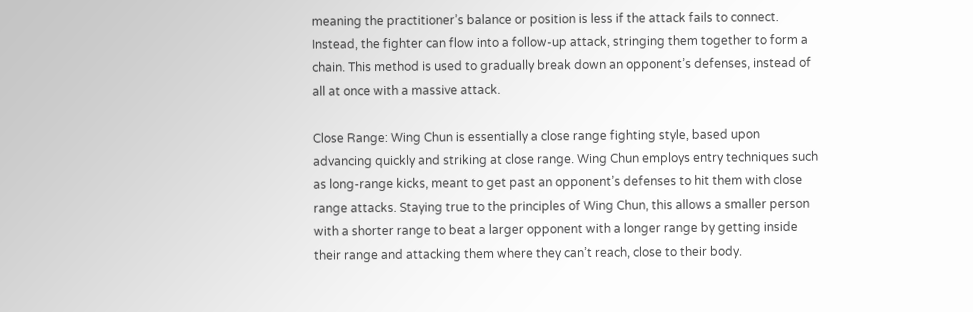meaning the practitioner’s balance or position is less if the attack fails to connect. Instead, the fighter can flow into a follow-up attack, stringing them together to form a chain. This method is used to gradually break down an opponent’s defenses, instead of all at once with a massive attack.

Close Range: Wing Chun is essentially a close range fighting style, based upon advancing quickly and striking at close range. Wing Chun employs entry techniques such as long-range kicks, meant to get past an opponent’s defenses to hit them with close range attacks. Staying true to the principles of Wing Chun, this allows a smaller person with a shorter range to beat a larger opponent with a longer range by getting inside their range and attacking them where they can’t reach, close to their body.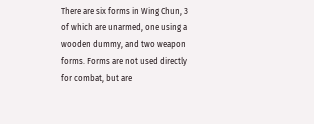There are six forms in Wing Chun, 3 of which are unarmed, one using a wooden dummy, and two weapon forms. Forms are not used directly for combat, but are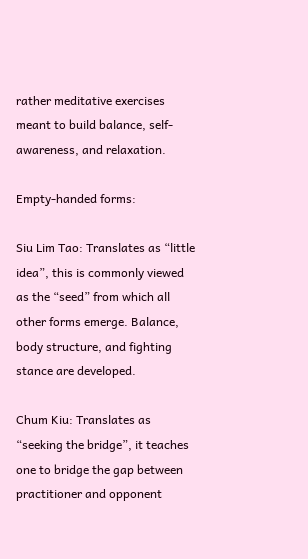rather meditative exercises meant to build balance, self-awareness, and relaxation.

Empty-handed forms:

Siu Lim Tao: Translates as “little idea”, this is commonly viewed as the “seed” from which all other forms emerge. Balance, body structure, and fighting stance are developed.

Chum Kiu: Translates as “seeking the bridge”, it teaches one to bridge the gap between practitioner and opponent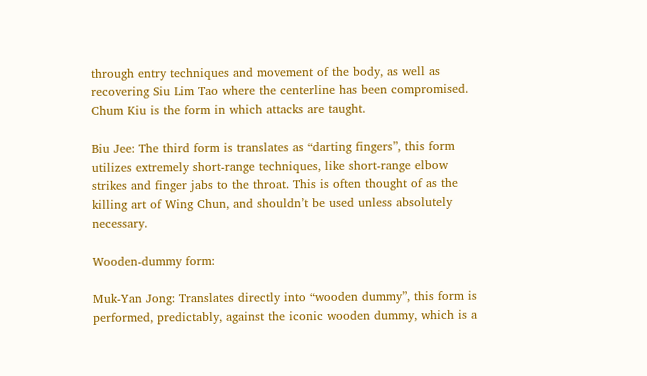through entry techniques and movement of the body, as well as recovering Siu Lim Tao where the centerline has been compromised. Chum Kiu is the form in which attacks are taught.

Biu Jee: The third form is translates as “darting fingers”, this form utilizes extremely short-range techniques, like short-range elbow strikes and finger jabs to the throat. This is often thought of as the killing art of Wing Chun, and shouldn’t be used unless absolutely necessary.

Wooden-dummy form:

Muk-Yan Jong: Translates directly into “wooden dummy”, this form is performed, predictably, against the iconic wooden dummy, which is a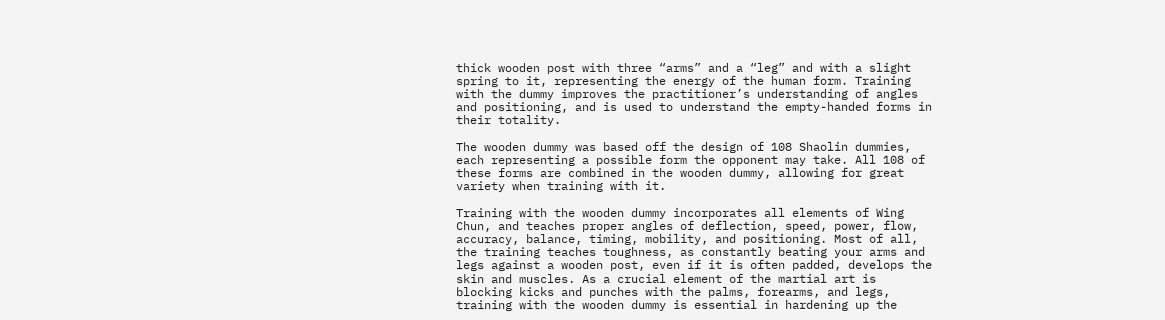thick wooden post with three “arms” and a “leg” and with a slight spring to it, representing the energy of the human form. Training with the dummy improves the practitioner’s understanding of angles and positioning, and is used to understand the empty-handed forms in their totality.

The wooden dummy was based off the design of 108 Shaolin dummies, each representing a possible form the opponent may take. All 108 of these forms are combined in the wooden dummy, allowing for great variety when training with it.

Training with the wooden dummy incorporates all elements of Wing Chun, and teaches proper angles of deflection, speed, power, flow, accuracy, balance, timing, mobility, and positioning. Most of all, the training teaches toughness, as constantly beating your arms and legs against a wooden post, even if it is often padded, develops the skin and muscles. As a crucial element of the martial art is blocking kicks and punches with the palms, forearms, and legs, training with the wooden dummy is essential in hardening up the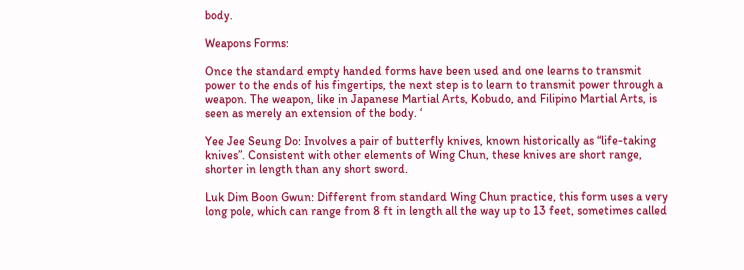body.

Weapons Forms:

Once the standard empty handed forms have been used and one learns to transmit power to the ends of his fingertips, the next step is to learn to transmit power through a weapon. The weapon, like in Japanese Martial Arts, Kobudo, and Filipino Martial Arts, is seen as merely an extension of the body. ‘

Yee Jee Seung Do: Involves a pair of butterfly knives, known historically as “life-taking knives”. Consistent with other elements of Wing Chun, these knives are short range, shorter in length than any short sword.

Luk Dim Boon Gwun: Different from standard Wing Chun practice, this form uses a very long pole, which can range from 8 ft in length all the way up to 13 feet, sometimes called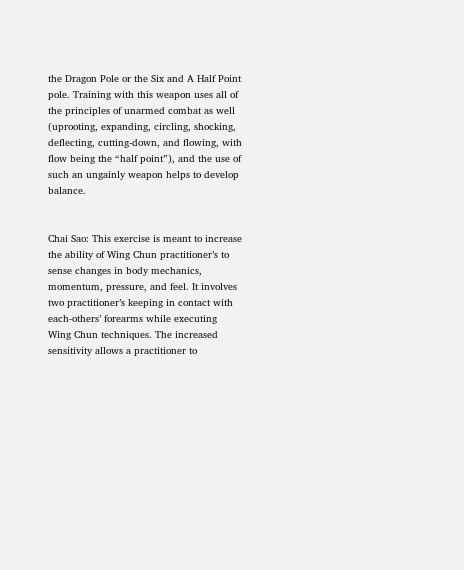the Dragon Pole or the Six and A Half Point pole. Training with this weapon uses all of the principles of unarmed combat as well (uprooting, expanding, circling, shocking, deflecting, cutting-down, and flowing, with flow being the “half point”), and the use of such an ungainly weapon helps to develop balance.


Chai Sao: This exercise is meant to increase the ability of Wing Chun practitioner’s to sense changes in body mechanics, momentum, pressure, and feel. It involves two practitioner’s keeping in contact with each-others’ forearms while executing Wing Chun techniques. The increased sensitivity allows a practitioner to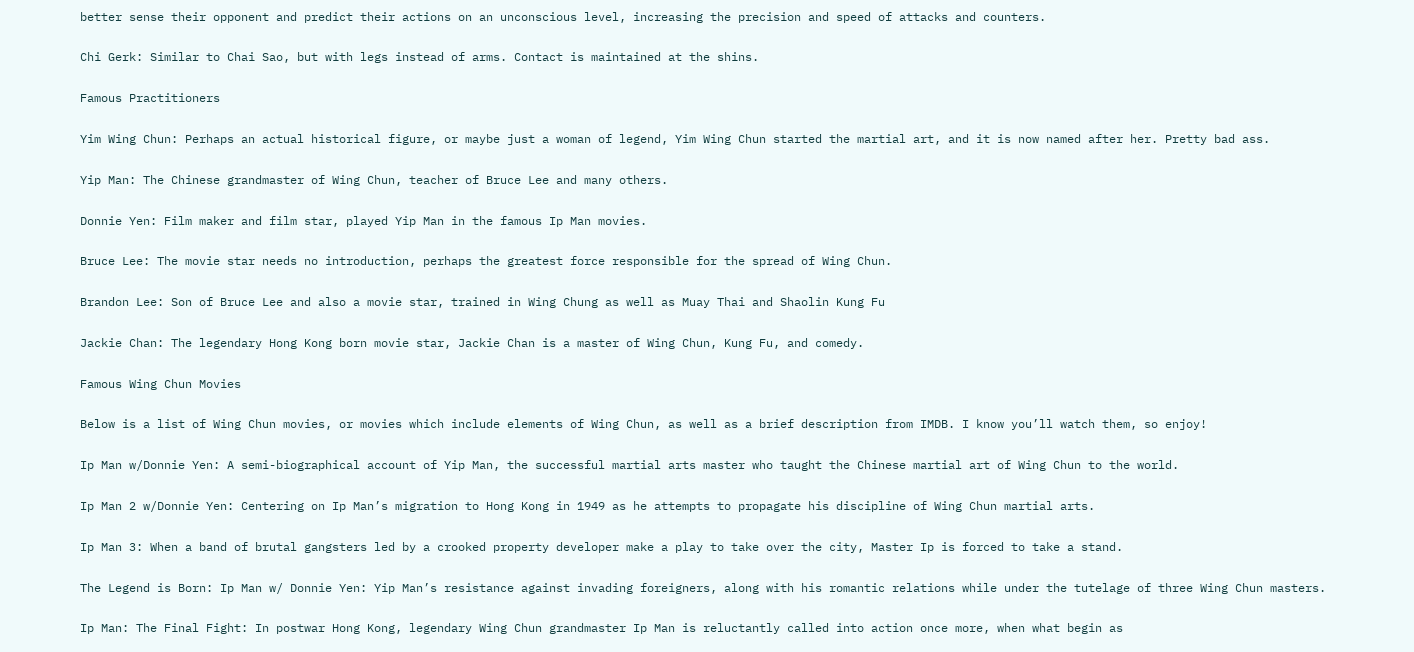better sense their opponent and predict their actions on an unconscious level, increasing the precision and speed of attacks and counters.

Chi Gerk: Similar to Chai Sao, but with legs instead of arms. Contact is maintained at the shins.

Famous Practitioners

Yim Wing Chun: Perhaps an actual historical figure, or maybe just a woman of legend, Yim Wing Chun started the martial art, and it is now named after her. Pretty bad ass.

Yip Man: The Chinese grandmaster of Wing Chun, teacher of Bruce Lee and many others.

Donnie Yen: Film maker and film star, played Yip Man in the famous Ip Man movies.

Bruce Lee: The movie star needs no introduction, perhaps the greatest force responsible for the spread of Wing Chun.

Brandon Lee: Son of Bruce Lee and also a movie star, trained in Wing Chung as well as Muay Thai and Shaolin Kung Fu

Jackie Chan: The legendary Hong Kong born movie star, Jackie Chan is a master of Wing Chun, Kung Fu, and comedy.

Famous Wing Chun Movies

Below is a list of Wing Chun movies, or movies which include elements of Wing Chun, as well as a brief description from IMDB. I know you’ll watch them, so enjoy!

Ip Man w/Donnie Yen: A semi-biographical account of Yip Man, the successful martial arts master who taught the Chinese martial art of Wing Chun to the world.

Ip Man 2 w/Donnie Yen: Centering on Ip Man’s migration to Hong Kong in 1949 as he attempts to propagate his discipline of Wing Chun martial arts.

Ip Man 3: When a band of brutal gangsters led by a crooked property developer make a play to take over the city, Master Ip is forced to take a stand.

The Legend is Born: Ip Man w/ Donnie Yen: Yip Man’s resistance against invading foreigners, along with his romantic relations while under the tutelage of three Wing Chun masters.

Ip Man: The Final Fight: In postwar Hong Kong, legendary Wing Chun grandmaster Ip Man is reluctantly called into action once more, when what begin as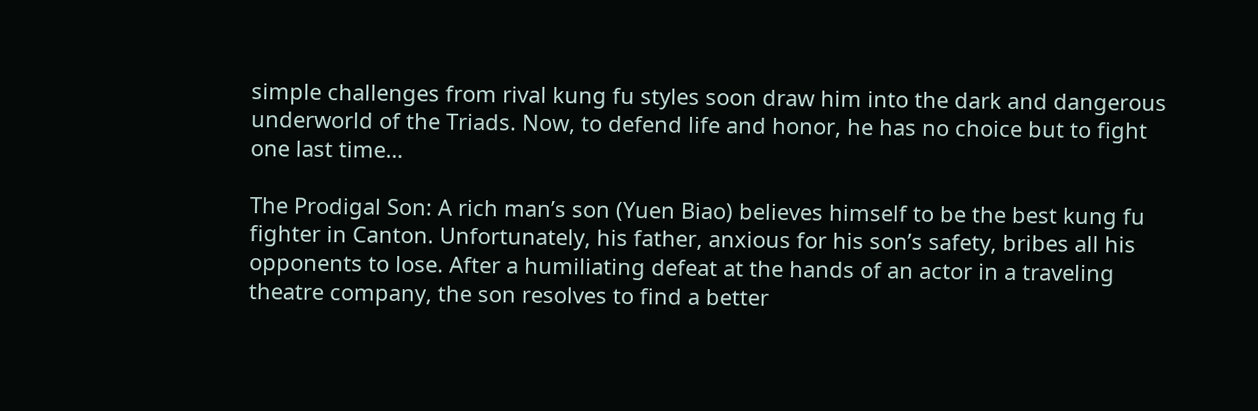simple challenges from rival kung fu styles soon draw him into the dark and dangerous underworld of the Triads. Now, to defend life and honor, he has no choice but to fight one last time…

The Prodigal Son: A rich man’s son (Yuen Biao) believes himself to be the best kung fu fighter in Canton. Unfortunately, his father, anxious for his son’s safety, bribes all his opponents to lose. After a humiliating defeat at the hands of an actor in a traveling theatre company, the son resolves to find a better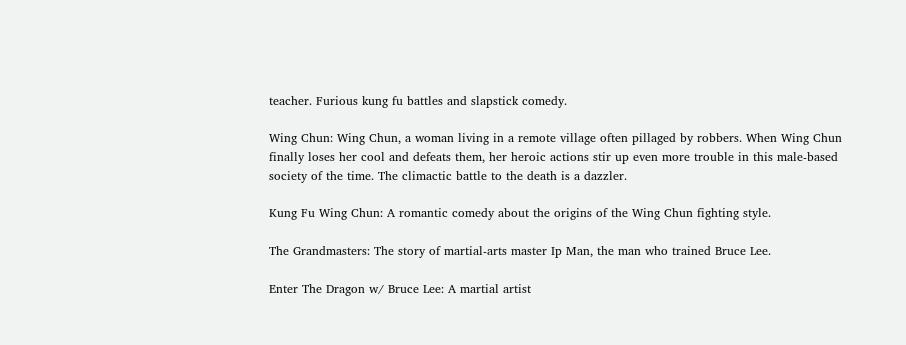teacher. Furious kung fu battles and slapstick comedy.

Wing Chun: Wing Chun, a woman living in a remote village often pillaged by robbers. When Wing Chun finally loses her cool and defeats them, her heroic actions stir up even more trouble in this male-based society of the time. The climactic battle to the death is a dazzler.

Kung Fu Wing Chun: A romantic comedy about the origins of the Wing Chun fighting style.

The Grandmasters: The story of martial-arts master Ip Man, the man who trained Bruce Lee.

Enter The Dragon w/ Bruce Lee: A martial artist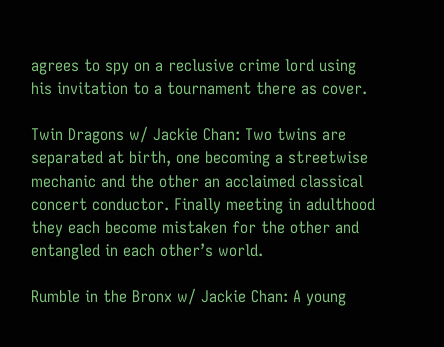agrees to spy on a reclusive crime lord using his invitation to a tournament there as cover.

Twin Dragons w/ Jackie Chan: Two twins are separated at birth, one becoming a streetwise mechanic and the other an acclaimed classical concert conductor. Finally meeting in adulthood they each become mistaken for the other and entangled in each other’s world.

Rumble in the Bronx w/ Jackie Chan: A young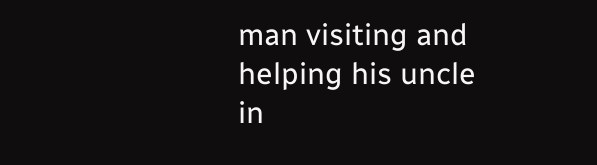man visiting and helping his uncle in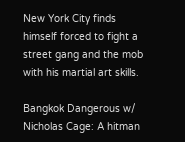New York City finds himself forced to fight a street gang and the mob with his martial art skills.

Bangkok Dangerous w/ Nicholas Cage: A hitman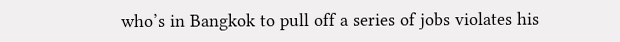who’s in Bangkok to pull off a series of jobs violates his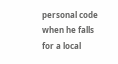personal code when he falls for a local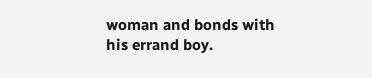woman and bonds with his errand boy.